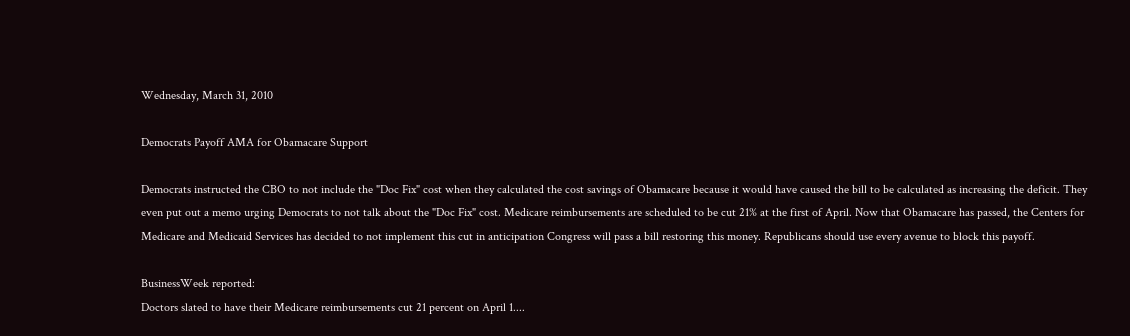Wednesday, March 31, 2010

Democrats Payoff AMA for Obamacare Support

Democrats instructed the CBO to not include the "Doc Fix" cost when they calculated the cost savings of Obamacare because it would have caused the bill to be calculated as increasing the deficit. They even put out a memo urging Democrats to not talk about the "Doc Fix" cost. Medicare reimbursements are scheduled to be cut 21% at the first of April. Now that Obamacare has passed, the Centers for Medicare and Medicaid Services has decided to not implement this cut in anticipation Congress will pass a bill restoring this money. Republicans should use every avenue to block this payoff.

BusinessWeek reported:
Doctors slated to have their Medicare reimbursements cut 21 percent on April 1....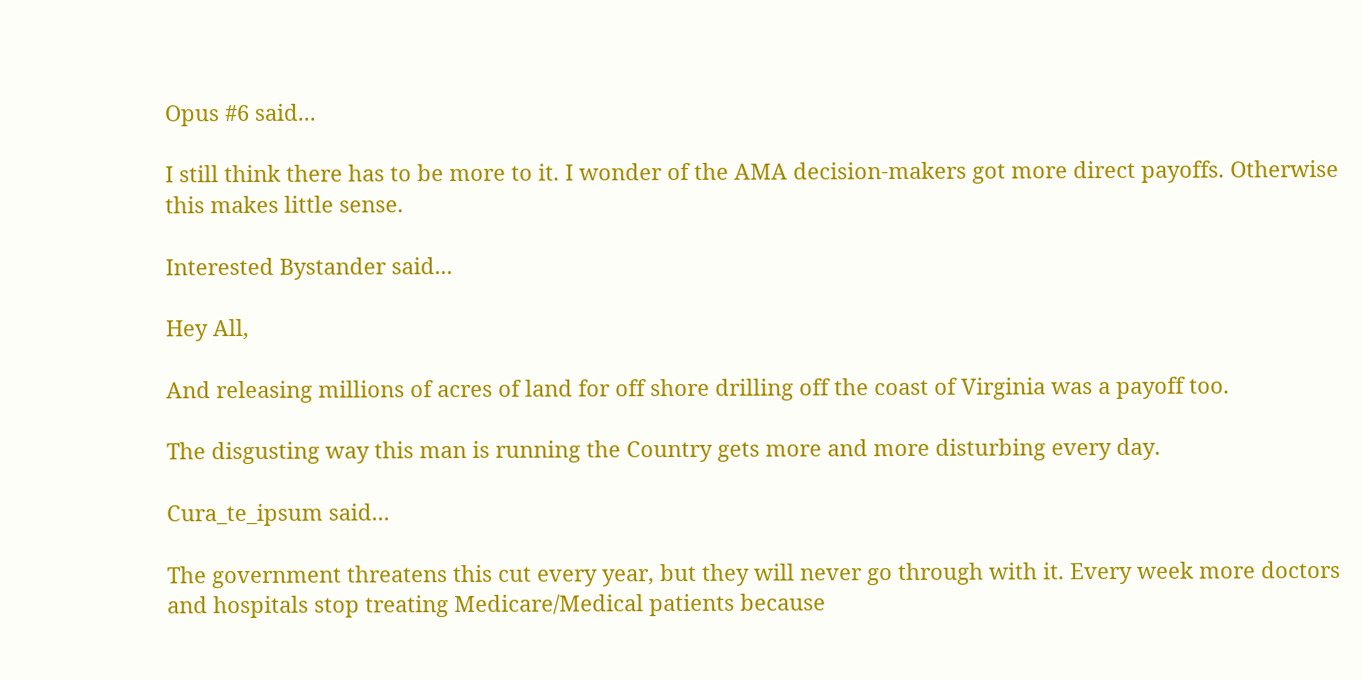Opus #6 said...

I still think there has to be more to it. I wonder of the AMA decision-makers got more direct payoffs. Otherwise this makes little sense.

Interested Bystander said...

Hey All,

And releasing millions of acres of land for off shore drilling off the coast of Virginia was a payoff too.

The disgusting way this man is running the Country gets more and more disturbing every day.

Cura_te_ipsum said...

The government threatens this cut every year, but they will never go through with it. Every week more doctors and hospitals stop treating Medicare/Medical patients because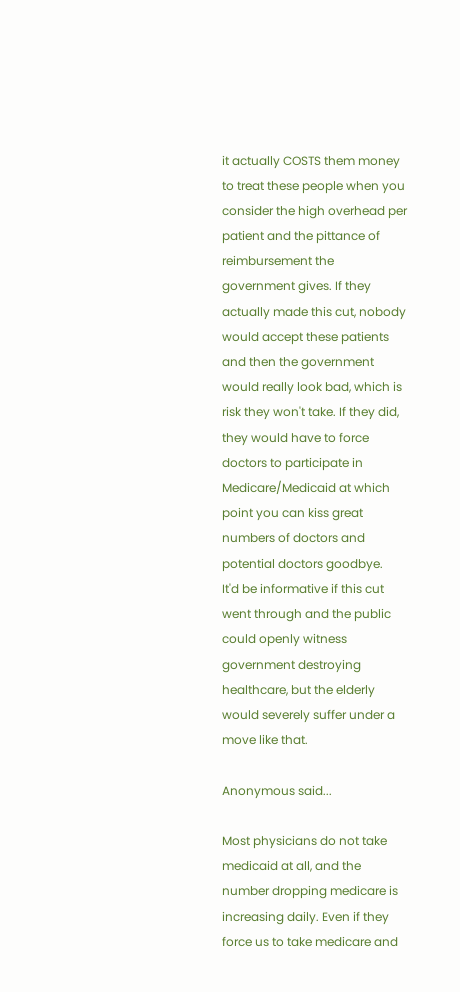it actually COSTS them money to treat these people when you consider the high overhead per patient and the pittance of reimbursement the government gives. If they actually made this cut, nobody would accept these patients and then the government would really look bad, which is risk they won't take. If they did, they would have to force doctors to participate in Medicare/Medicaid at which point you can kiss great numbers of doctors and potential doctors goodbye.
It'd be informative if this cut went through and the public could openly witness government destroying healthcare, but the elderly would severely suffer under a move like that.

Anonymous said...

Most physicians do not take medicaid at all, and the number dropping medicare is increasing daily. Even if they force us to take medicare and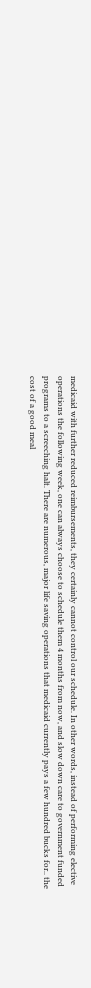medicaid with further reduced reimbursements, they certainly cannot control our schedule. In other words, instead of performing elective operations the following week, one can always choose to schedule them 4 months from now, and slow down care to government funded programs to a screeching halt. There are numerous, major life saving operations that medicaid currently pays a few hundred bucks for.. the cost of a good meal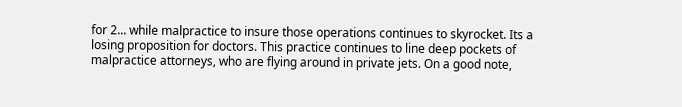for 2... while malpractice to insure those operations continues to skyrocket. Its a losing proposition for doctors. This practice continues to line deep pockets of malpractice attorneys, who are flying around in private jets. On a good note,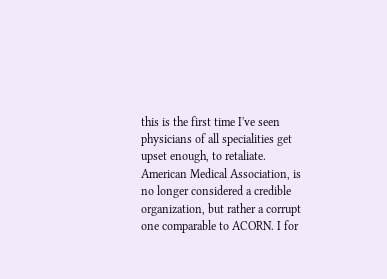this is the first time I've seen physicians of all specialities get upset enough, to retaliate. American Medical Association, is no longer considered a credible organization, but rather a corrupt one comparable to ACORN. I for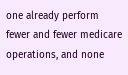one already perform fewer and fewer medicare operations, and none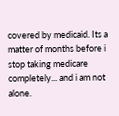covered by medicaid. Its a matter of months before i stop taking medicare completely... and i am not alone.